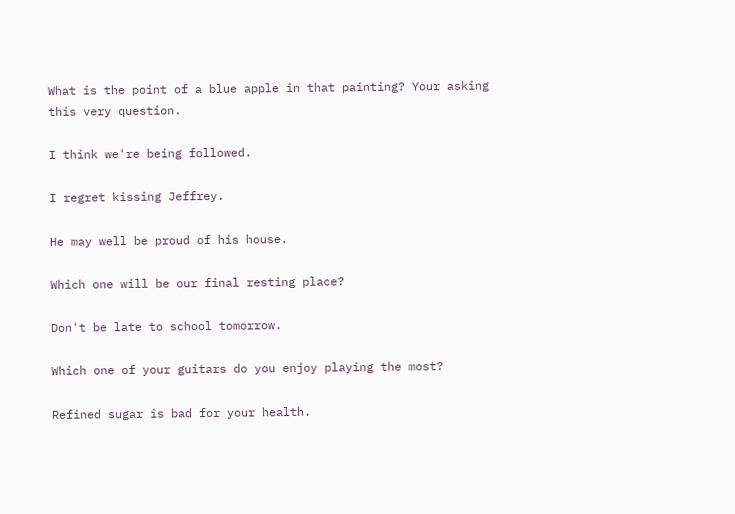What is the point of a blue apple in that painting? Your asking this very question.

I think we're being followed.

I regret kissing Jeffrey.

He may well be proud of his house.

Which one will be our final resting place?

Don't be late to school tomorrow.

Which one of your guitars do you enjoy playing the most?

Refined sugar is bad for your health.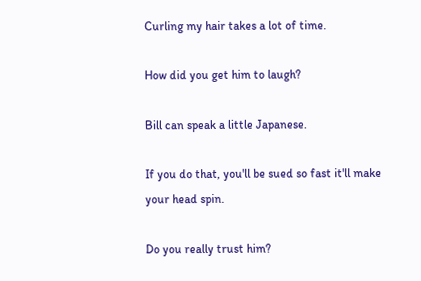Curling my hair takes a lot of time.

How did you get him to laugh?

Bill can speak a little Japanese.

If you do that, you'll be sued so fast it'll make your head spin.

Do you really trust him?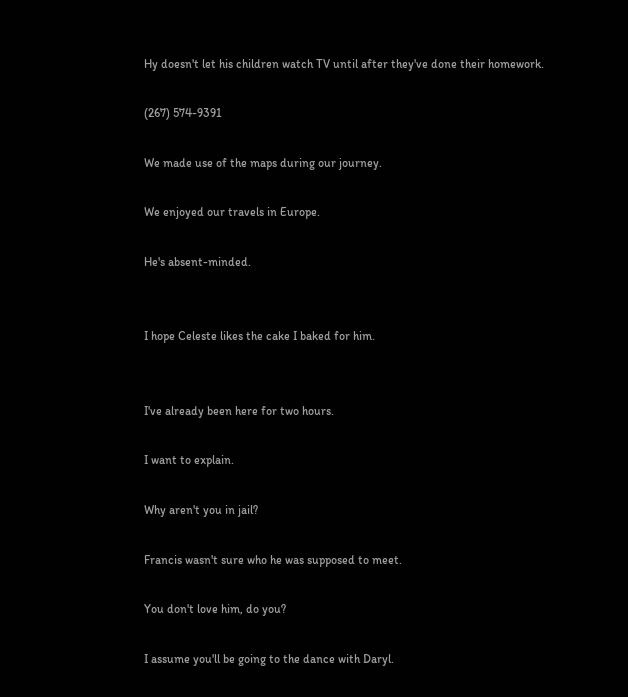Hy doesn't let his children watch TV until after they've done their homework.

(267) 574-9391

We made use of the maps during our journey.

We enjoyed our travels in Europe.

He's absent-minded.


I hope Celeste likes the cake I baked for him.


I've already been here for two hours.

I want to explain.

Why aren't you in jail?

Francis wasn't sure who he was supposed to meet.

You don't love him, do you?

I assume you'll be going to the dance with Daryl.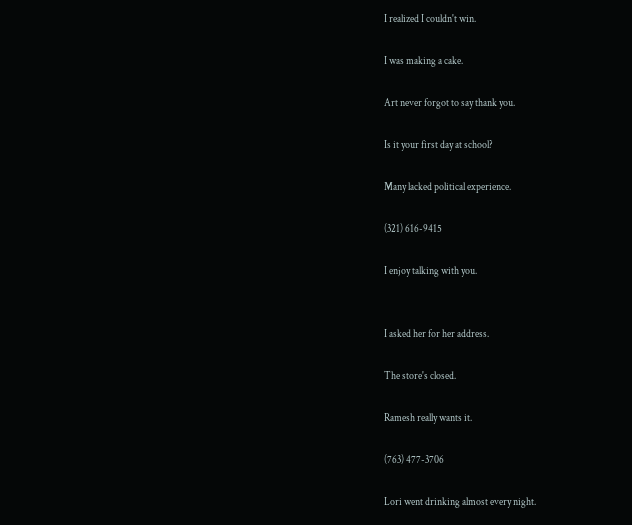I realized I couldn't win.

I was making a cake.

Art never forgot to say thank you.

Is it your first day at school?

Many lacked political experience.

(321) 616-9415

I enjoy talking with you.


I asked her for her address.

The store's closed.

Ramesh really wants it.

(763) 477-3706

Lori went drinking almost every night.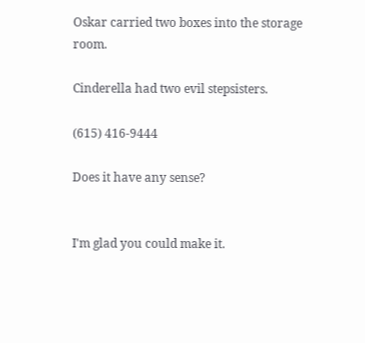Oskar carried two boxes into the storage room.

Cinderella had two evil stepsisters.

(615) 416-9444

Does it have any sense?


I'm glad you could make it.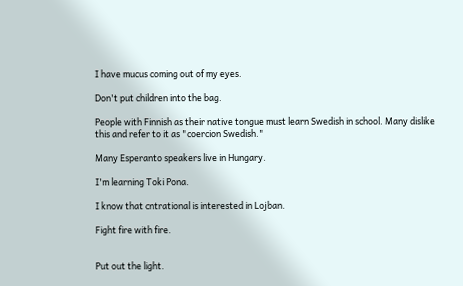I have mucus coming out of my eyes.

Don't put children into the bag.

People with Finnish as their native tongue must learn Swedish in school. Many dislike this and refer to it as "coercion Swedish."

Many Esperanto speakers live in Hungary.

I'm learning Toki Pona.

I know that cntrational is interested in Lojban.

Fight fire with fire.


Put out the light.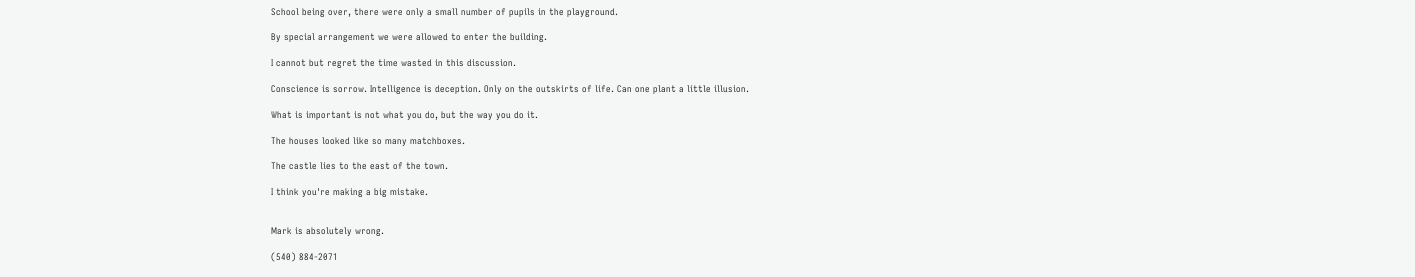School being over, there were only a small number of pupils in the playground.

By special arrangement we were allowed to enter the building.

I cannot but regret the time wasted in this discussion.

Conscience is sorrow. Intelligence is deception. Only on the outskirts of life. Can one plant a little illusion.

What is important is not what you do, but the way you do it.

The houses looked like so many matchboxes.

The castle lies to the east of the town.

I think you're making a big mistake.


Mark is absolutely wrong.

(540) 884-2071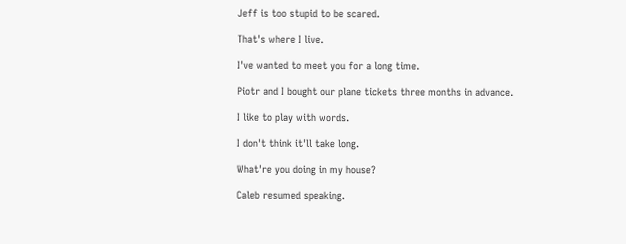Jeff is too stupid to be scared.

That's where I live.

I've wanted to meet you for a long time.

Piotr and I bought our plane tickets three months in advance.

I like to play with words.

I don't think it'll take long.

What're you doing in my house?

Caleb resumed speaking.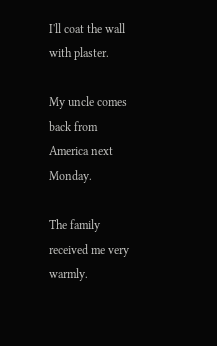I'll coat the wall with plaster.

My uncle comes back from America next Monday.

The family received me very warmly.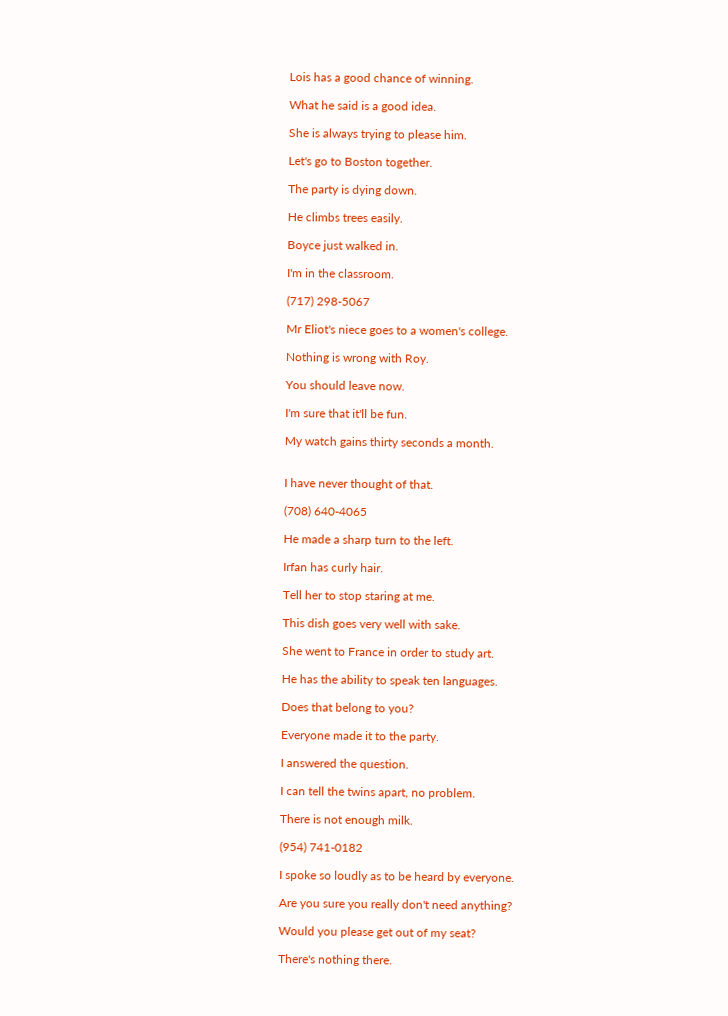Lois has a good chance of winning.

What he said is a good idea.

She is always trying to please him.

Let's go to Boston together.

The party is dying down.

He climbs trees easily.

Boyce just walked in.

I'm in the classroom.

(717) 298-5067

Mr Eliot's niece goes to a women's college.

Nothing is wrong with Roy.

You should leave now.

I'm sure that it'll be fun.

My watch gains thirty seconds a month.


I have never thought of that.

(708) 640-4065

He made a sharp turn to the left.

Irfan has curly hair.

Tell her to stop staring at me.

This dish goes very well with sake.

She went to France in order to study art.

He has the ability to speak ten languages.

Does that belong to you?

Everyone made it to the party.

I answered the question.

I can tell the twins apart, no problem.

There is not enough milk.

(954) 741-0182

I spoke so loudly as to be heard by everyone.

Are you sure you really don't need anything?

Would you please get out of my seat?

There's nothing there.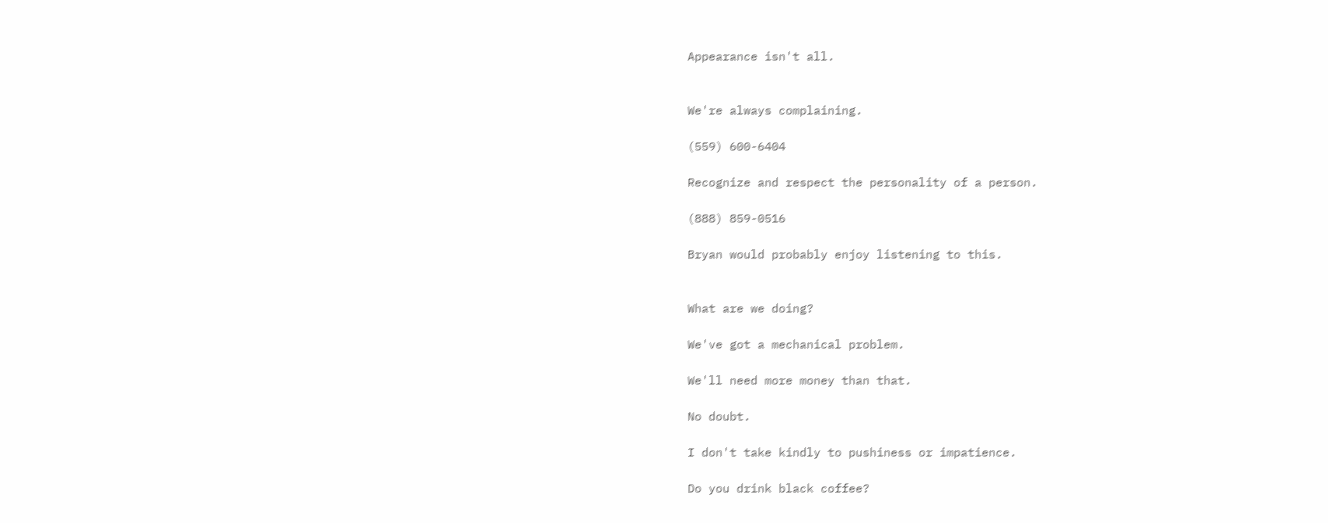Appearance isn't all.


We're always complaining.

(559) 600-6404

Recognize and respect the personality of a person.

(888) 859-0516

Bryan would probably enjoy listening to this.


What are we doing?

We've got a mechanical problem.

We'll need more money than that.

No doubt.

I don't take kindly to pushiness or impatience.

Do you drink black coffee?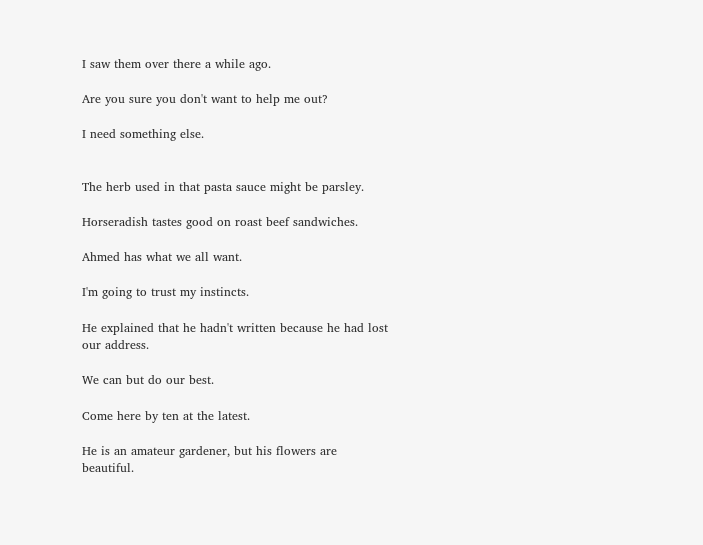I saw them over there a while ago.

Are you sure you don't want to help me out?

I need something else.


The herb used in that pasta sauce might be parsley.

Horseradish tastes good on roast beef sandwiches.

Ahmed has what we all want.

I'm going to trust my instincts.

He explained that he hadn't written because he had lost our address.

We can but do our best.

Come here by ten at the latest.

He is an amateur gardener, but his flowers are beautiful.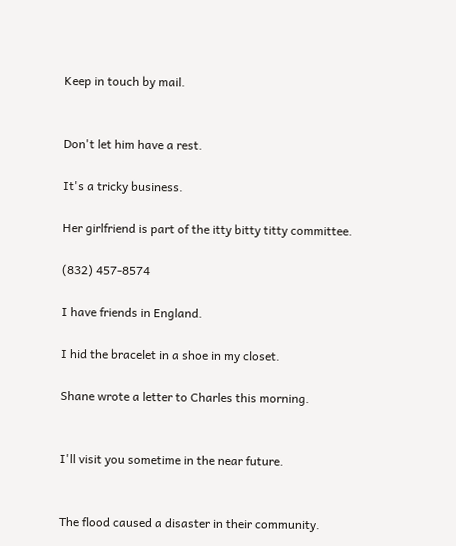Keep in touch by mail.


Don't let him have a rest.

It's a tricky business.

Her girlfriend is part of the itty bitty titty committee.

(832) 457-8574

I have friends in England.

I hid the bracelet in a shoe in my closet.

Shane wrote a letter to Charles this morning.


I'll visit you sometime in the near future.


The flood caused a disaster in their community.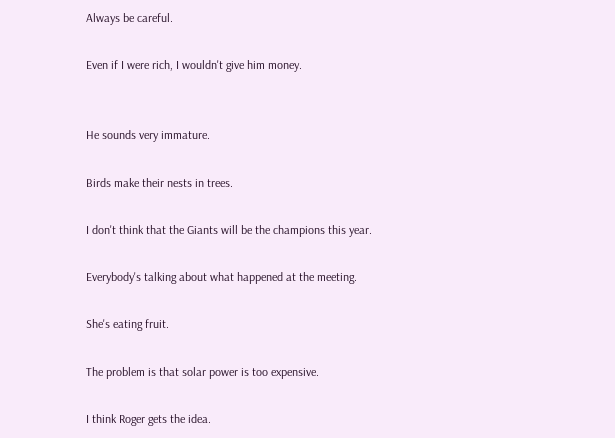Always be careful.

Even if I were rich, I wouldn't give him money.


He sounds very immature.

Birds make their nests in trees.

I don't think that the Giants will be the champions this year.

Everybody's talking about what happened at the meeting.

She's eating fruit.

The problem is that solar power is too expensive.

I think Roger gets the idea.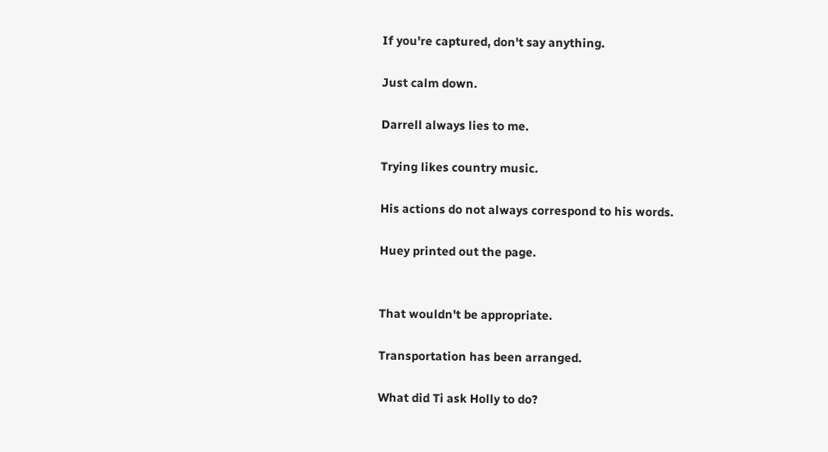If you're captured, don't say anything.

Just calm down.

Darrell always lies to me.

Trying likes country music.

His actions do not always correspond to his words.

Huey printed out the page.


That wouldn't be appropriate.

Transportation has been arranged.

What did Ti ask Holly to do?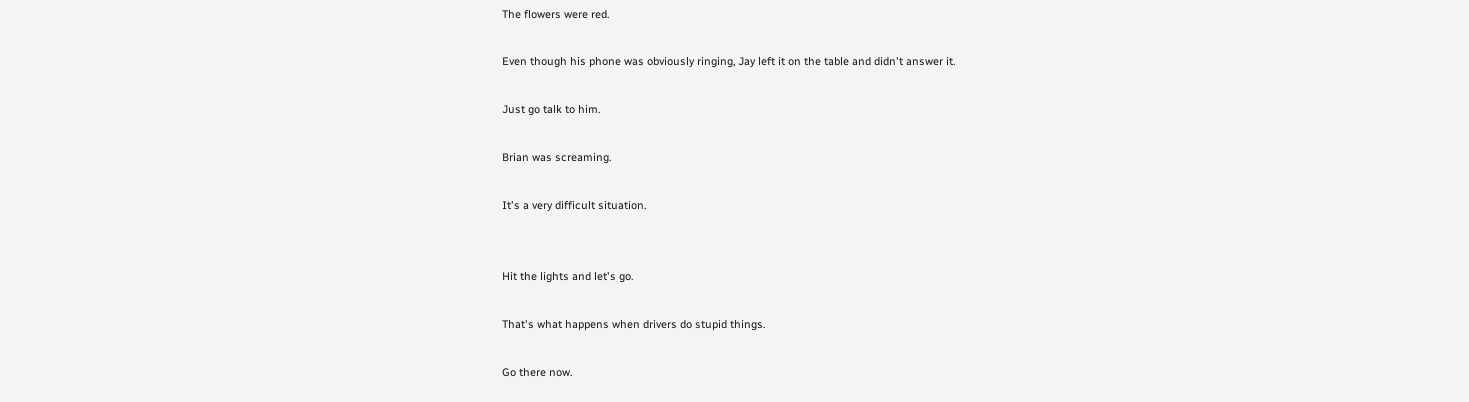The flowers were red.

Even though his phone was obviously ringing, Jay left it on the table and didn't answer it.

Just go talk to him.

Brian was screaming.

It's a very difficult situation.


Hit the lights and let's go.

That's what happens when drivers do stupid things.

Go there now.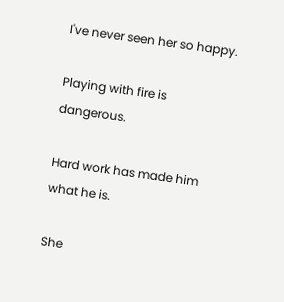I've never seen her so happy.

Playing with fire is dangerous.

Hard work has made him what he is.

She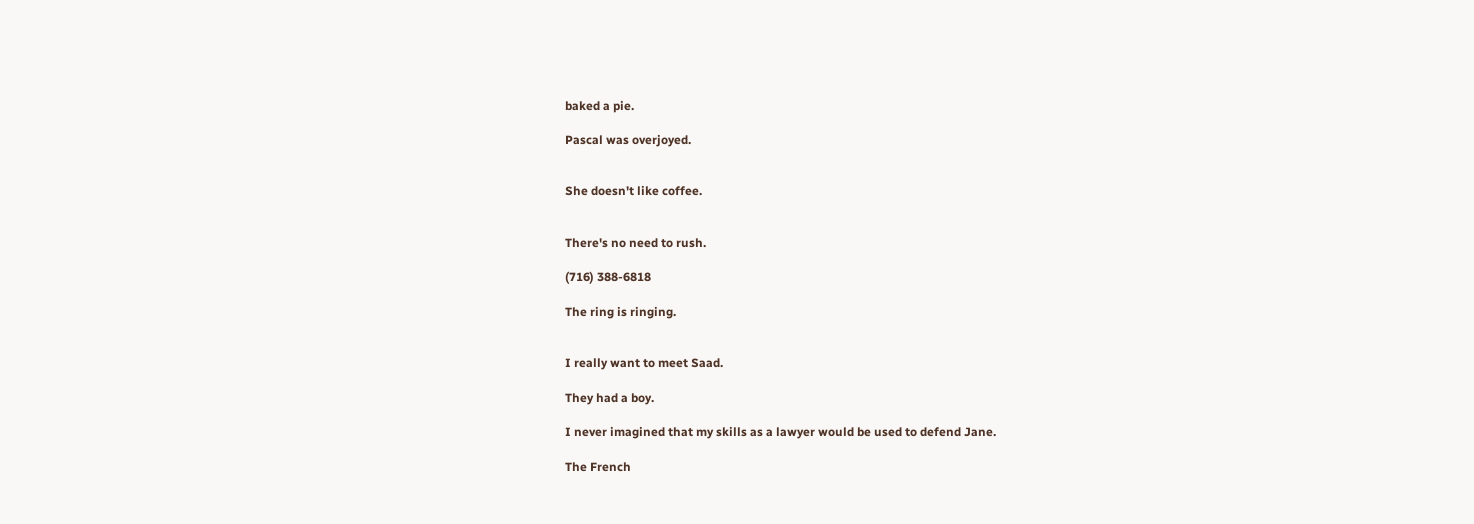baked a pie.

Pascal was overjoyed.


She doesn't like coffee.


There's no need to rush.

(716) 388-6818

The ring is ringing.


I really want to meet Saad.

They had a boy.

I never imagined that my skills as a lawyer would be used to defend Jane.

The French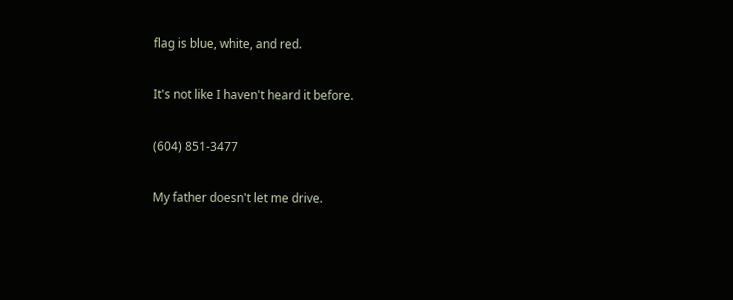flag is blue, white, and red.

It's not like I haven't heard it before.

(604) 851-3477

My father doesn't let me drive.